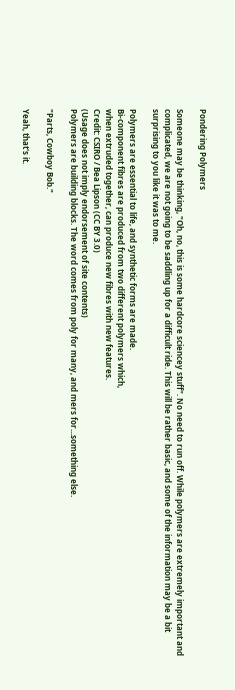Pondering Polymers

Someone may be thinking, "Oh, no, this is some hardcore sciencey stuff". No need to run off. While polymers are extremely important and complicated, we are not going to be saddling up for a difficult ride. This will be rather basic, and some of the information may be a bit surprising to you like it was to me.

Polymers are essential to life, and synthetic forms are made.
Bi-component fibres are produced from two different polymers which,
when extruded together, can produce new fibres with new features.
Credit: CSIRO / Bea Lipson (CC BY 3.0)
(Usage does not imply endorsement of site contents)
Polymers are building blocks. The word comes from poly for many, and mers for...something else.

"Parts, Cowboy Bob."

Yeah, that's it.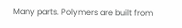Many parts. Polymers are built from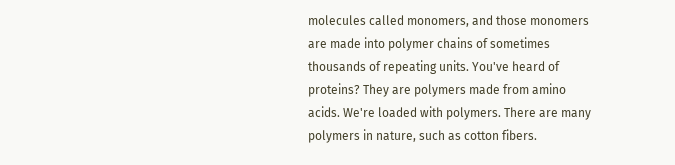molecules called monomers, and those monomers are made into polymer chains of sometimes thousands of repeating units. You've heard of proteins? They are polymers made from amino acids. We're loaded with polymers. There are many polymers in nature, such as cotton fibers.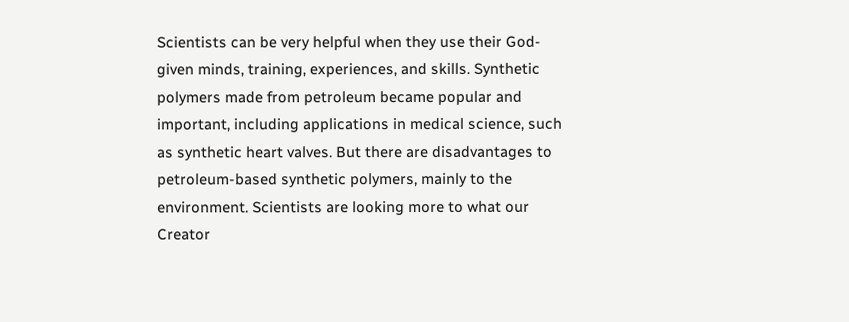Scientists can be very helpful when they use their God-given minds, training, experiences, and skills. Synthetic polymers made from petroleum became popular and important, including applications in medical science, such as synthetic heart valves. But there are disadvantages to petroleum-based synthetic polymers, mainly to the environment. Scientists are looking more to what our Creator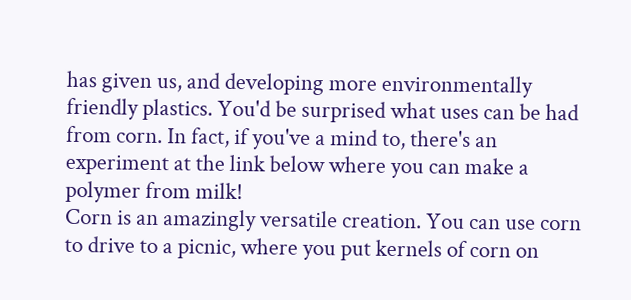has given us, and developing more environmentally friendly plastics. You'd be surprised what uses can be had from corn. In fact, if you've a mind to, there's an experiment at the link below where you can make a polymer from milk!
Corn is an amazingly versatile creation. You can use corn to drive to a picnic, where you put kernels of corn on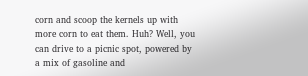corn and scoop the kernels up with more corn to eat them. Huh? Well, you can drive to a picnic spot, powered by a mix of gasoline and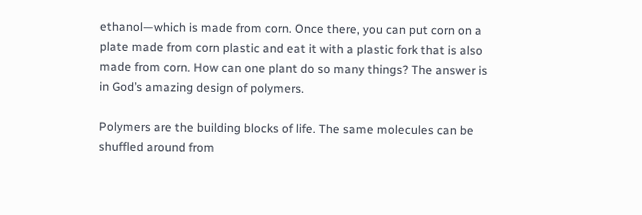ethanol—which is made from corn. Once there, you can put corn on a plate made from corn plastic and eat it with a plastic fork that is also made from corn. How can one plant do so many things? The answer is in God’s amazing design of polymers.

Polymers are the building blocks of life. The same molecules can be shuffled around from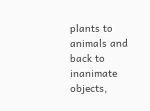plants to animals and back to inanimate objects,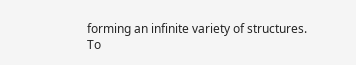forming an infinite variety of structures.
To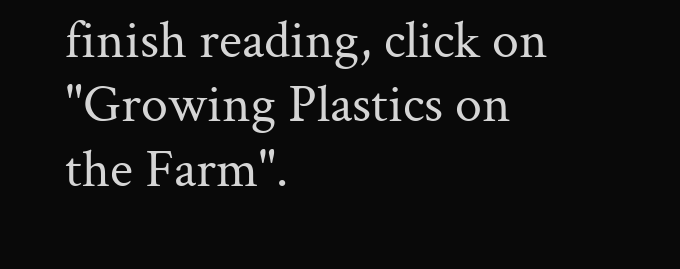finish reading, click on "Growing Plastics on the Farm".